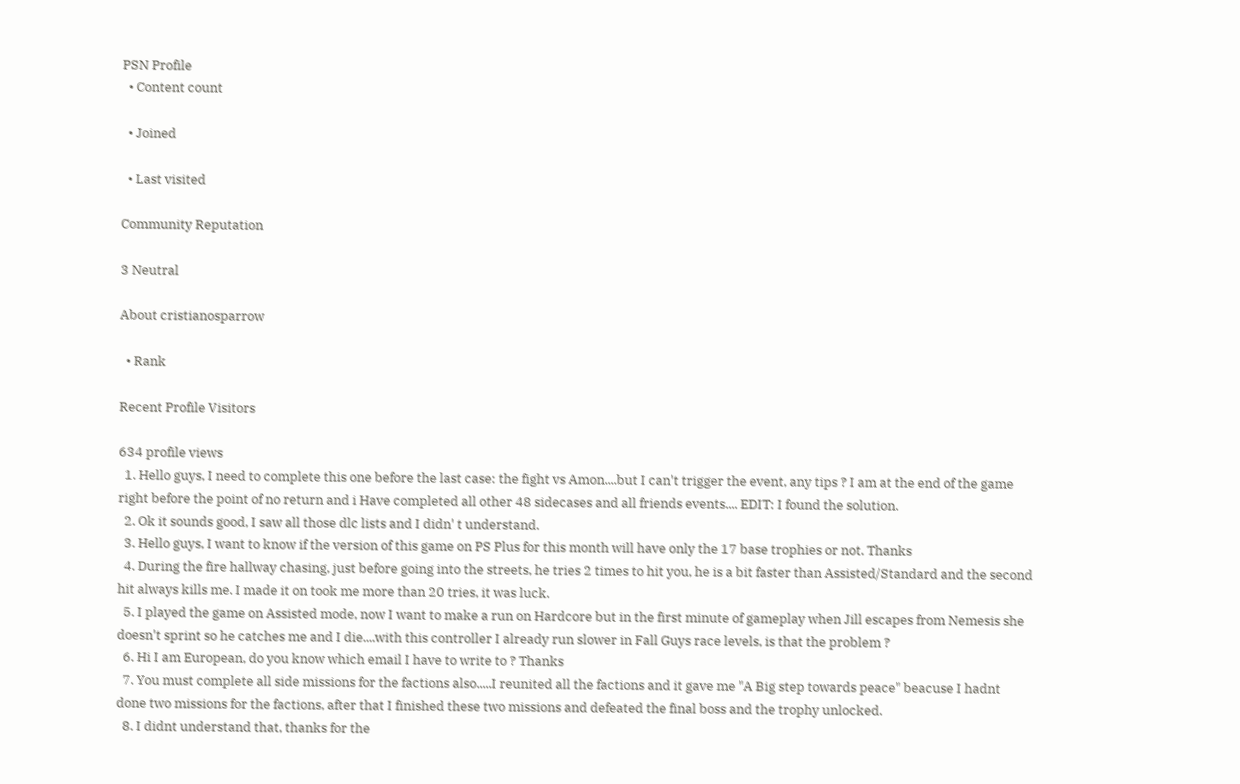PSN Profile
  • Content count

  • Joined

  • Last visited

Community Reputation

3 Neutral

About cristianosparrow

  • Rank

Recent Profile Visitors

634 profile views
  1. Hello guys, I need to complete this one before the last case: the fight vs Amon....but I can't trigger the event, any tips ? I am at the end of the game right before the point of no return and i Have completed all other 48 sidecases and all friends events.... EDIT: I found the solution.
  2. Ok it sounds good, I saw all those dlc lists and I didn' t understand.
  3. Hello guys, I want to know if the version of this game on PS Plus for this month will have only the 17 base trophies or not. Thanks
  4. During the fire hallway chasing, just before going into the streets, he tries 2 times to hit you, he is a bit faster than Assisted/Standard and the second hit always kills me. I made it on took me more than 20 tries, it was luck.
  5. I played the game on Assisted mode, now I want to make a run on Hardcore but in the first minute of gameplay when Jill escapes from Nemesis she doesn't sprint so he catches me and I die....with this controller I already run slower in Fall Guys race levels, is that the problem ?
  6. Hi I am European, do you know which email I have to write to ? Thanks
  7. You must complete all side missions for the factions also.....I reunited all the factions and it gave me "A Big step towards peace" beacuse I hadnt done two missions for the factions, after that I finished these two missions and defeated the final boss and the trophy unlocked.
  8. I didnt understand that, thanks for the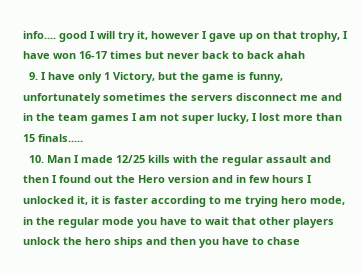info.... good I will try it, however I gave up on that trophy, I have won 16-17 times but never back to back ahah
  9. I have only 1 Victory, but the game is funny, unfortunately sometimes the servers disconnect me and in the team games I am not super lucky, I lost more than 15 finals.....
  10. Man I made 12/25 kills with the regular assault and then I found out the Hero version and in few hours I unlocked it, it is faster according to me trying hero mode, in the regular mode you have to wait that other players unlock the hero ships and then you have to chase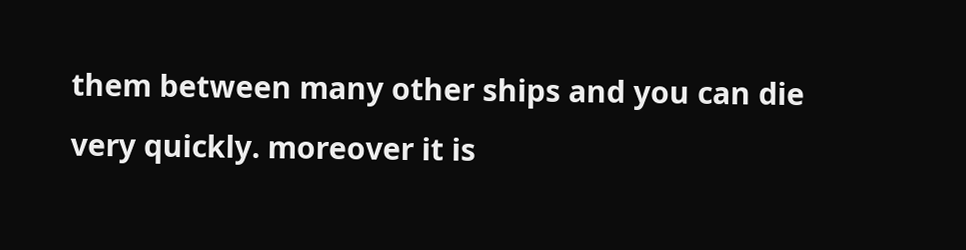them between many other ships and you can die very quickly. moreover it is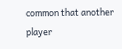common that another player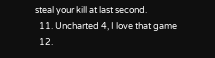steal your kill at last second.
  11. Uncharted 4, I love that game
  12.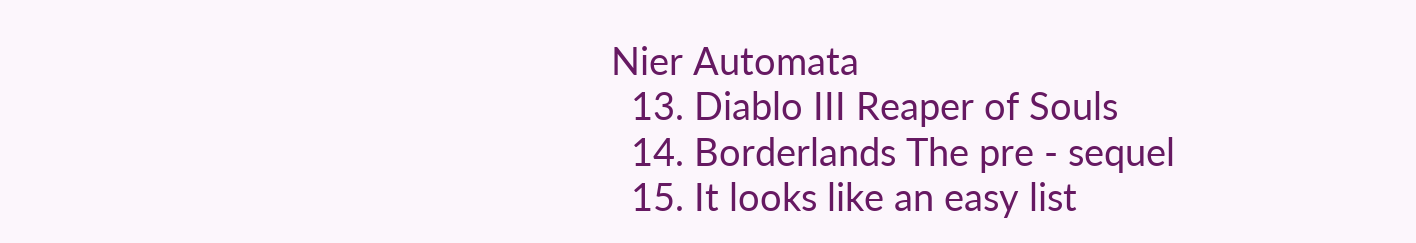Nier Automata
  13. Diablo III Reaper of Souls
  14. Borderlands The pre - sequel
  15. It looks like an easy list